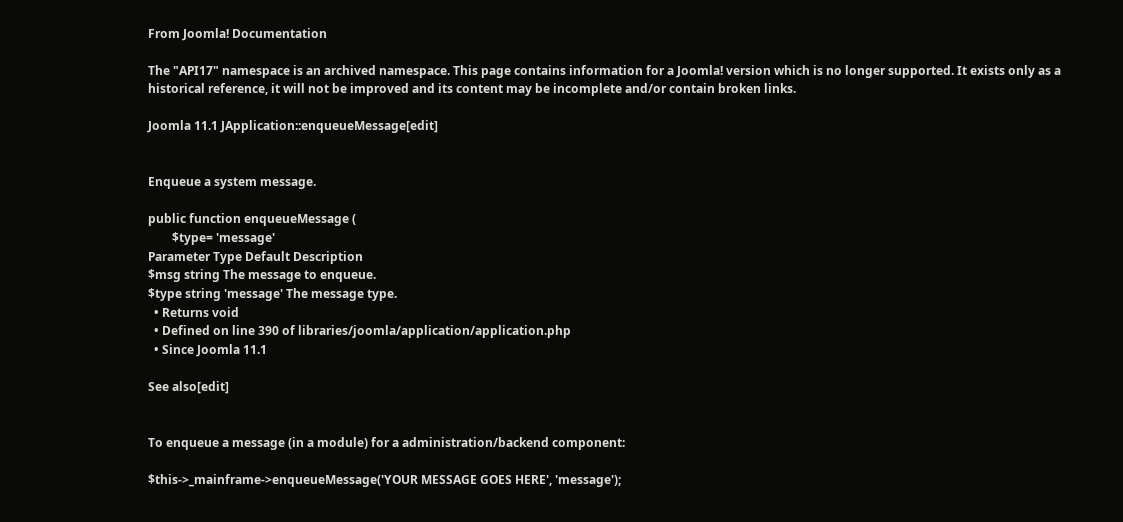From Joomla! Documentation

The "API17" namespace is an archived namespace. This page contains information for a Joomla! version which is no longer supported. It exists only as a historical reference, it will not be improved and its content may be incomplete and/or contain broken links.

Joomla 11.1 JApplication::enqueueMessage[edit]


Enqueue a system message.

public function enqueueMessage (
        $type= 'message'
Parameter Type Default Description
$msg string The message to enqueue.
$type string 'message' The message type.
  • Returns void
  • Defined on line 390 of libraries/joomla/application/application.php
  • Since Joomla 11.1

See also[edit]


To enqueue a message (in a module) for a administration/backend component:

$this->_mainframe->enqueueMessage('YOUR MESSAGE GOES HERE', 'message');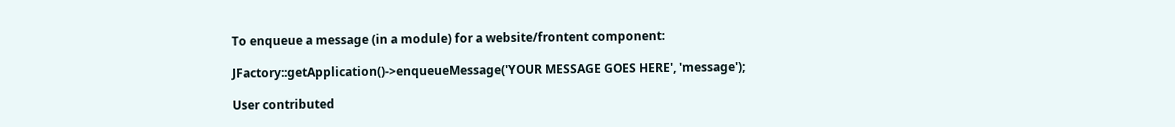To enqueue a message (in a module) for a website/frontent component:

JFactory::getApplication()->enqueueMessage('YOUR MESSAGE GOES HERE', 'message');

User contributed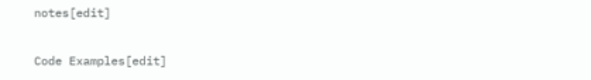notes[edit]

Code Examples[edit]